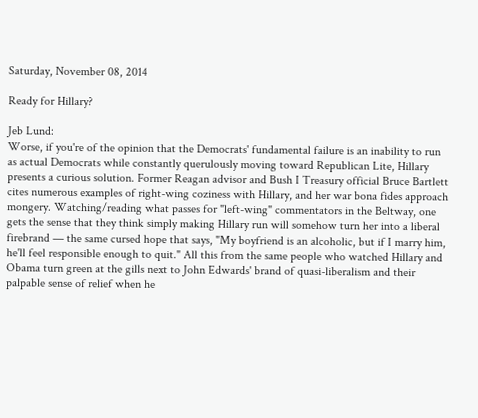Saturday, November 08, 2014

Ready for Hillary?

Jeb Lund:
Worse, if you're of the opinion that the Democrats' fundamental failure is an inability to run as actual Democrats while constantly querulously moving toward Republican Lite, Hillary presents a curious solution. Former Reagan advisor and Bush I Treasury official Bruce Bartlett cites numerous examples of right-wing coziness with Hillary, and her war bona fides approach mongery. Watching/reading what passes for "left-wing" commentators in the Beltway, one gets the sense that they think simply making Hillary run will somehow turn her into a liberal firebrand — the same cursed hope that says, "My boyfriend is an alcoholic, but if I marry him, he'll feel responsible enough to quit." All this from the same people who watched Hillary and Obama turn green at the gills next to John Edwards' brand of quasi-liberalism and their palpable sense of relief when he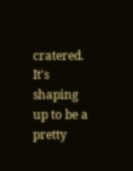cratered.
It's shaping up to be a pretty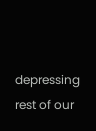depressing rest of our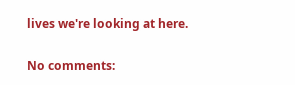lives we're looking at here.

No comments: